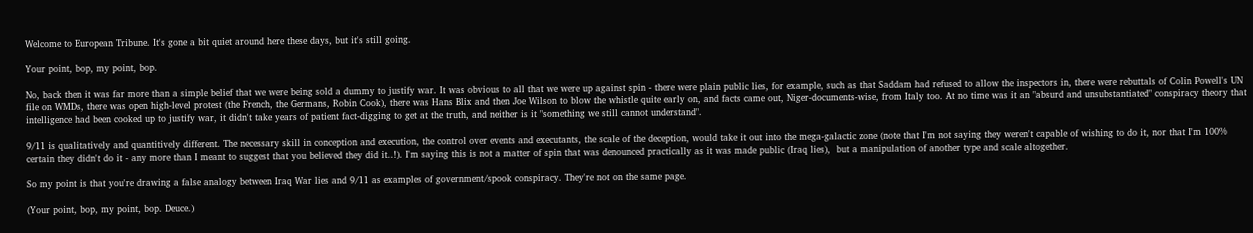Welcome to European Tribune. It's gone a bit quiet around here these days, but it's still going.

Your point, bop, my point, bop.

No, back then it was far more than a simple belief that we were being sold a dummy to justify war. It was obvious to all that we were up against spin - there were plain public lies, for example, such as that Saddam had refused to allow the inspectors in, there were rebuttals of Colin Powell's UN file on WMDs, there was open high-level protest (the French, the Germans, Robin Cook), there was Hans Blix and then Joe Wilson to blow the whistle quite early on, and facts came out, Niger-documents-wise, from Italy too. At no time was it an "absurd and unsubstantiated" conspiracy theory that intelligence had been cooked up to justify war, it didn't take years of patient fact-digging to get at the truth, and neither is it "something we still cannot understand".

9/11 is qualitatively and quantitively different. The necessary skill in conception and execution, the control over events and executants, the scale of the deception, would take it out into the mega-galactic zone (note that I'm not saying they weren't capable of wishing to do it, nor that I'm 100% certain they didn't do it - any more than I meant to suggest that you believed they did it..!). I'm saying this is not a matter of spin that was denounced practically as it was made public (Iraq lies),  but a manipulation of another type and scale altogether.

So my point is that you're drawing a false analogy between Iraq War lies and 9/11 as examples of government/spook conspiracy. They're not on the same page.

(Your point, bop, my point, bop. Deuce.)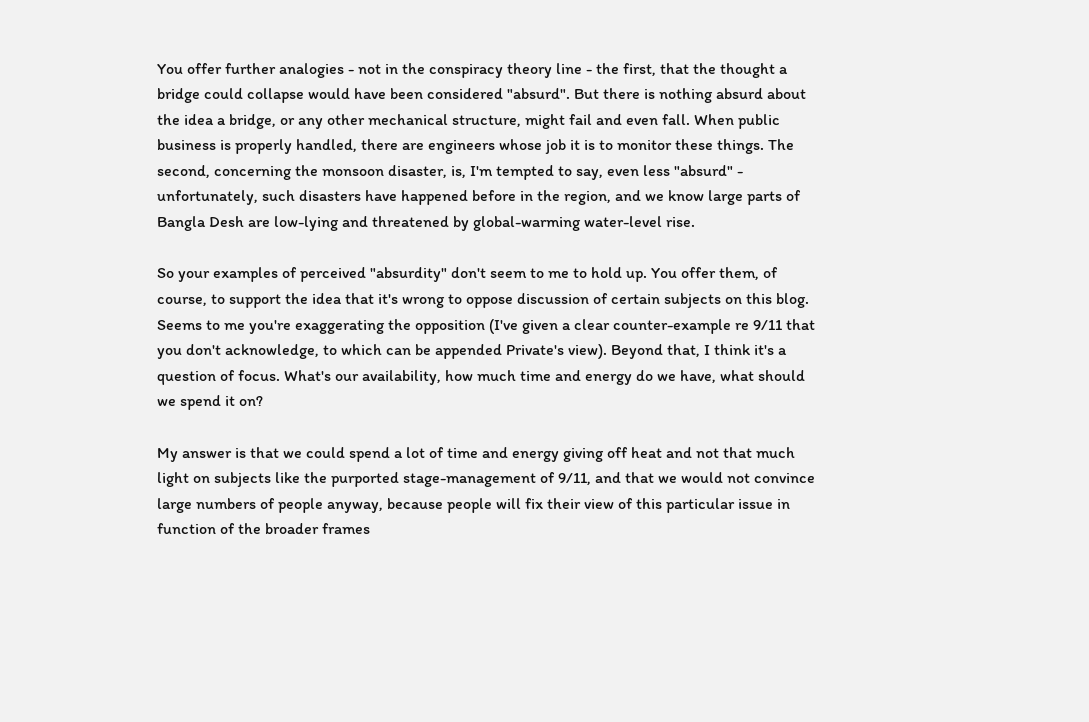You offer further analogies - not in the conspiracy theory line - the first, that the thought a bridge could collapse would have been considered "absurd". But there is nothing absurd about the idea a bridge, or any other mechanical structure, might fail and even fall. When public business is properly handled, there are engineers whose job it is to monitor these things. The second, concerning the monsoon disaster, is, I'm tempted to say, even less "absurd" - unfortunately, such disasters have happened before in the region, and we know large parts of Bangla Desh are low-lying and threatened by global-warming water-level rise.

So your examples of perceived "absurdity" don't seem to me to hold up. You offer them, of course, to support the idea that it's wrong to oppose discussion of certain subjects on this blog. Seems to me you're exaggerating the opposition (I've given a clear counter-example re 9/11 that you don't acknowledge, to which can be appended Private's view). Beyond that, I think it's a question of focus. What's our availability, how much time and energy do we have, what should we spend it on?

My answer is that we could spend a lot of time and energy giving off heat and not that much light on subjects like the purported stage-management of 9/11, and that we would not convince large numbers of people anyway, because people will fix their view of this particular issue in function of the broader frames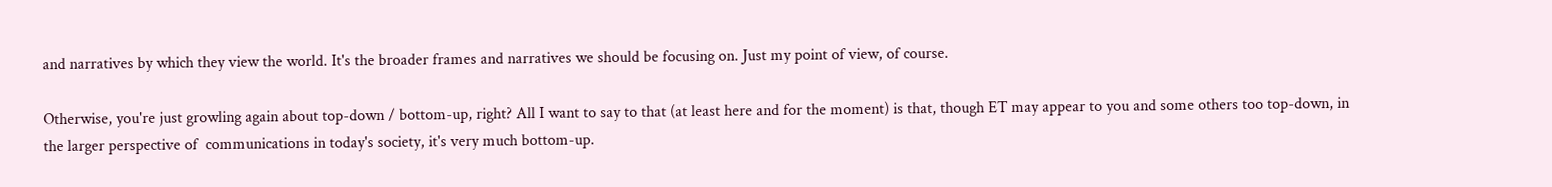and narratives by which they view the world. It's the broader frames and narratives we should be focusing on. Just my point of view, of course.

Otherwise, you're just growling again about top-down / bottom-up, right? All I want to say to that (at least here and for the moment) is that, though ET may appear to you and some others too top-down, in the larger perspective of  communications in today's society, it's very much bottom-up.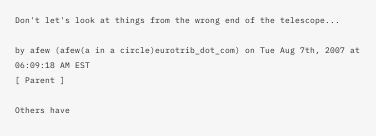Don't let's look at things from the wrong end of the telescope...

by afew (afew(a in a circle)eurotrib_dot_com) on Tue Aug 7th, 2007 at 06:09:18 AM EST
[ Parent ]

Others have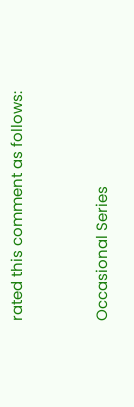rated this comment as follows:


Occasional Series